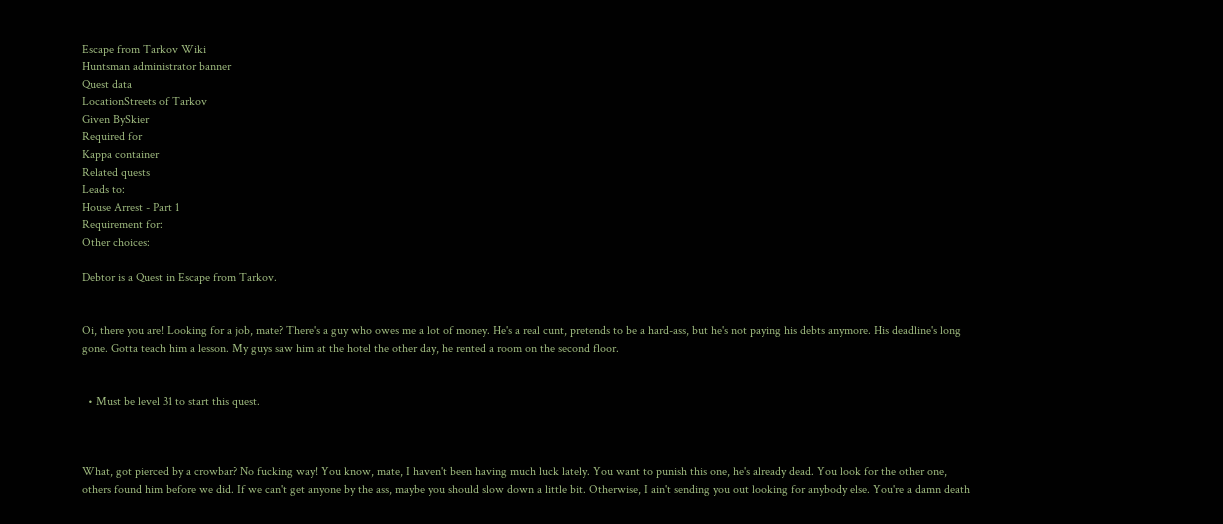Escape from Tarkov Wiki
Huntsman administrator banner
Quest data
LocationStreets of Tarkov
Given BySkier
Required for
Kappa container
Related quests
Leads to:
House Arrest - Part 1
Requirement for:
Other choices:

Debtor is a Quest in Escape from Tarkov.


Oi, there you are! Looking for a job, mate? There's a guy who owes me a lot of money. He's a real cunt, pretends to be a hard-ass, but he's not paying his debts anymore. His deadline's long gone. Gotta teach him a lesson. My guys saw him at the hotel the other day, he rented a room on the second floor.


  • Must be level 31 to start this quest.



What, got pierced by a crowbar? No fucking way! You know, mate, I haven't been having much luck lately. You want to punish this one, he's already dead. You look for the other one, others found him before we did. If we can't get anyone by the ass, maybe you should slow down a little bit. Otherwise, I ain't sending you out looking for anybody else. You're a damn death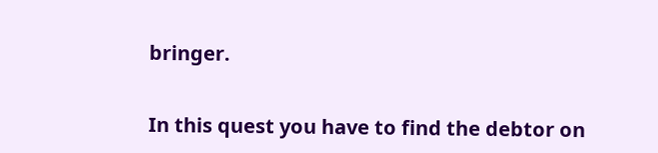bringer.


In this quest you have to find the debtor on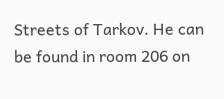Streets of Tarkov. He can be found in room 206 on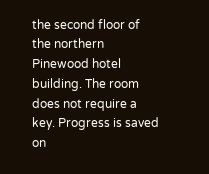the second floor of the northern Pinewood hotel building. The room does not require a key. Progress is saved on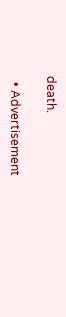death.

  • Advertisement